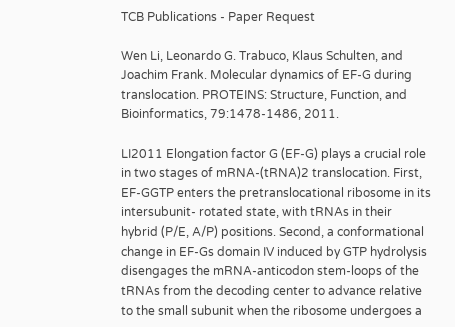TCB Publications - Paper Request

Wen Li, Leonardo G. Trabuco, Klaus Schulten, and Joachim Frank. Molecular dynamics of EF-G during translocation. PROTEINS: Structure, Function, and Bioinformatics, 79:1478-1486, 2011.

LI2011 Elongation factor G (EF-G) plays a crucial role in two stages of mRNA-(tRNA)2 translocation. First, EF-GGTP enters the pretranslocational ribosome in its intersubunit- rotated state, with tRNAs in their hybrid (P/E, A/P) positions. Second, a conformational change in EF-Gs domain IV induced by GTP hydrolysis disengages the mRNA-anticodon stem-loops of the tRNAs from the decoding center to advance relative to the small subunit when the ribosome undergoes a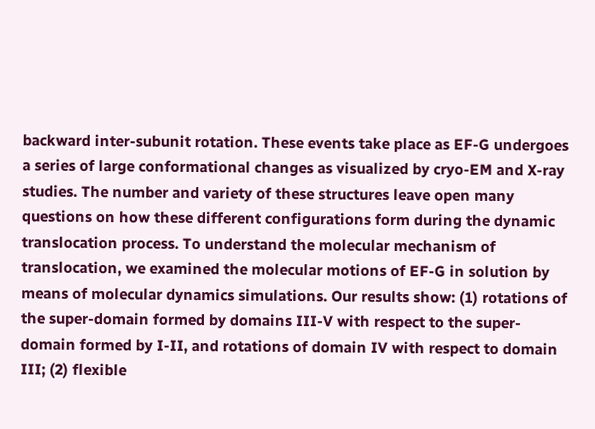backward inter-subunit rotation. These events take place as EF-G undergoes a series of large conformational changes as visualized by cryo-EM and X-ray studies. The number and variety of these structures leave open many questions on how these different configurations form during the dynamic translocation process. To understand the molecular mechanism of translocation, we examined the molecular motions of EF-G in solution by means of molecular dynamics simulations. Our results show: (1) rotations of the super-domain formed by domains III-V with respect to the super-domain formed by I-II, and rotations of domain IV with respect to domain III; (2) flexible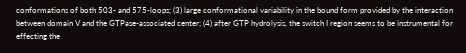conformations of both 503- and 575-loops; (3) large conformational variability in the bound form provided by the interaction between domain V and the GTPase-associated center; (4) after GTP hydrolysis, the switch I region seems to be instrumental for effecting the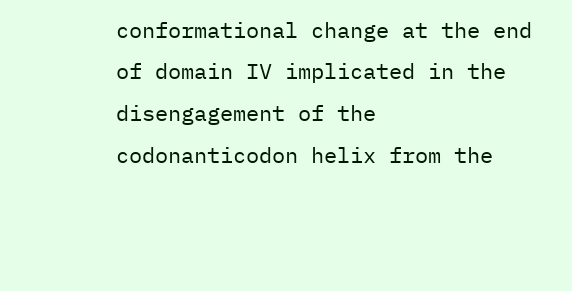conformational change at the end of domain IV implicated in the disengagement of the codonanticodon helix from the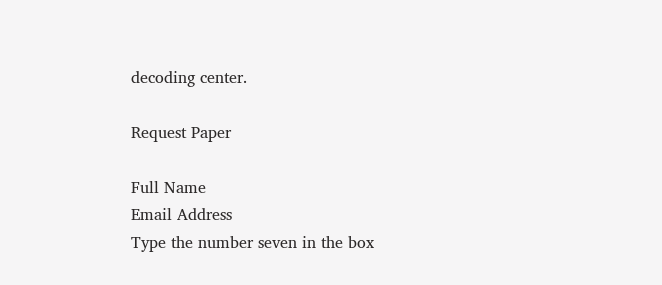decoding center.

Request Paper

Full Name
Email Address
Type the number seven in the box